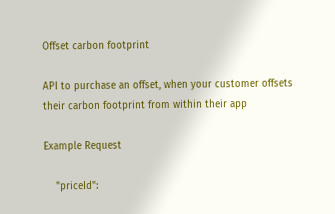Offset carbon footprint

API to purchase an offset, when your customer offsets their carbon footprint from within their app

Example Request

    "priceId":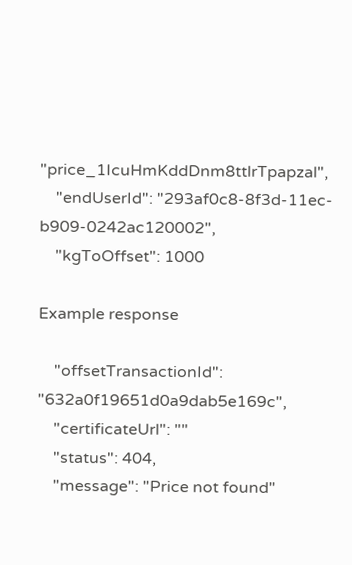"price_1IcuHmKddDnm8ttlrTpapzal",
    "endUserId": "293af0c8-8f3d-11ec-b909-0242ac120002",
    "kgToOffset": 1000

Example response

    "offsetTransactionId": "632a0f19651d0a9dab5e169c",
    "certificateUrl": ""
    "status": 404,
    "message": "Price not found"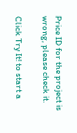Price ID for the project is wrong, please check it.

Click Try It! to start a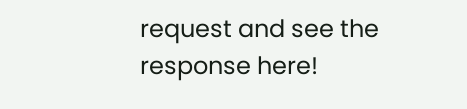request and see the response here!